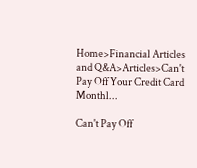Home>Financial Articles and Q&A>Articles>Can't Pay Off Your Credit Card Monthl...

Can't Pay Off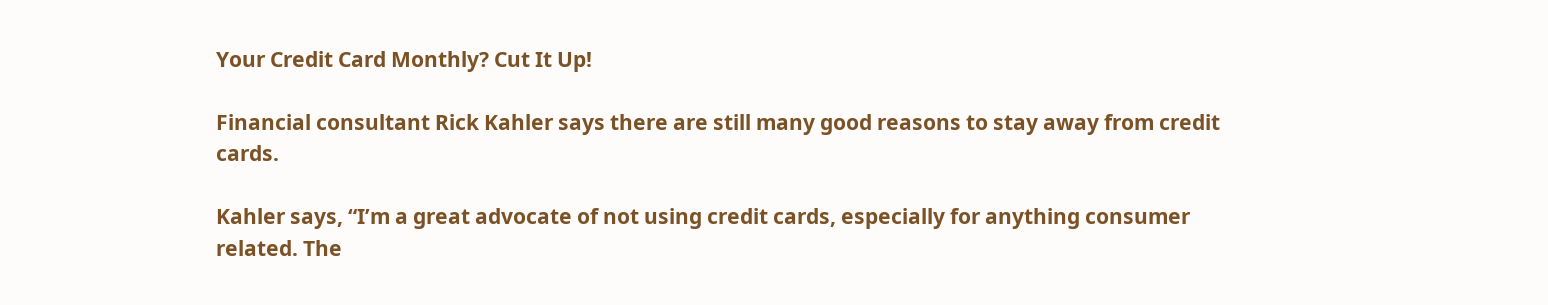Your Credit Card Monthly? Cut It Up!

Financial consultant Rick Kahler says there are still many good reasons to stay away from credit cards.

Kahler says, “I’m a great advocate of not using credit cards, especially for anything consumer related. The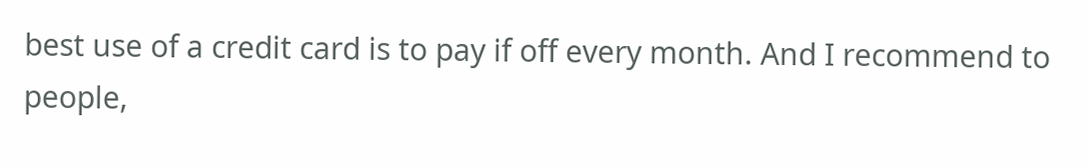best use of a credit card is to pay if off every month. And I recommend to people,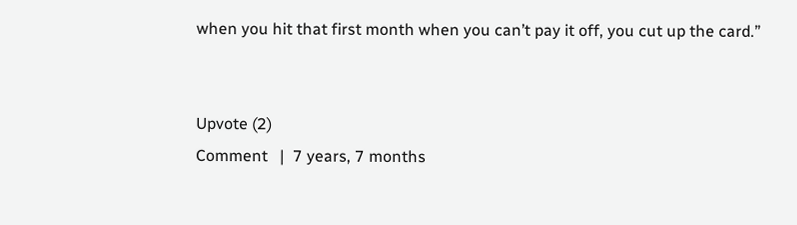when you hit that first month when you can’t pay it off, you cut up the card.”


Upvote (2)
Comment   |  7 years, 7 months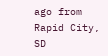ago from Rapid City, SD